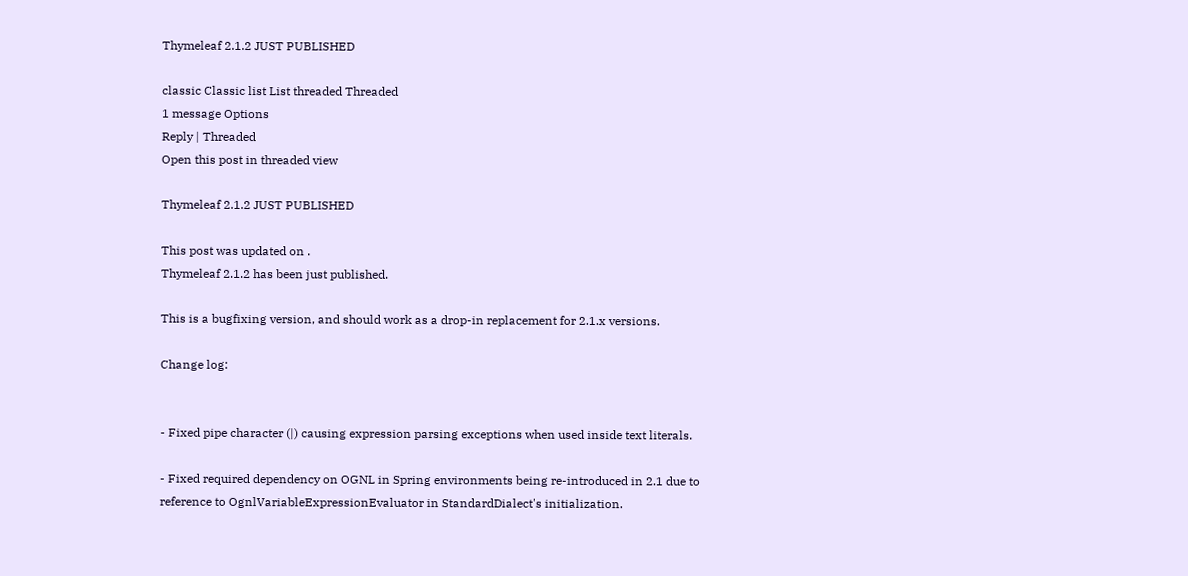Thymeleaf 2.1.2 JUST PUBLISHED

classic Classic list List threaded Threaded
1 message Options
Reply | Threaded
Open this post in threaded view

Thymeleaf 2.1.2 JUST PUBLISHED

This post was updated on .
Thymeleaf 2.1.2 has been just published.

This is a bugfixing version, and should work as a drop-in replacement for 2.1.x versions.

Change log:


- Fixed pipe character (|) causing expression parsing exceptions when used inside text literals.

- Fixed required dependency on OGNL in Spring environments being re-introduced in 2.1 due to reference to OgnlVariableExpressionEvaluator in StandardDialect's initialization.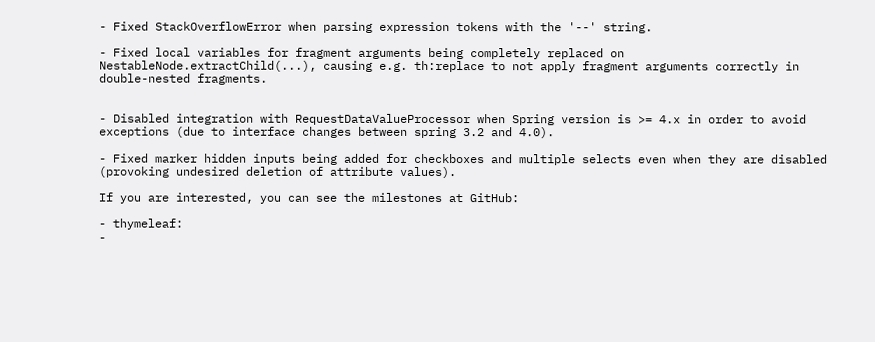- Fixed StackOverflowError when parsing expression tokens with the '--' string.

- Fixed local variables for fragment arguments being completely replaced on NestableNode.extractChild(...), causing e.g. th:replace to not apply fragment arguments correctly in double-nested fragments.


- Disabled integration with RequestDataValueProcessor when Spring version is >= 4.x in order to avoid exceptions (due to interface changes between spring 3.2 and 4.0).

- Fixed marker hidden inputs being added for checkboxes and multiple selects even when they are disabled (provoking undesired deletion of attribute values).

If you are interested, you can see the milestones at GitHub:

- thymeleaf:
-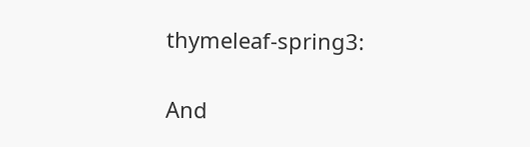thymeleaf-spring3:

And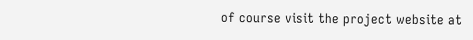of course visit the project website at